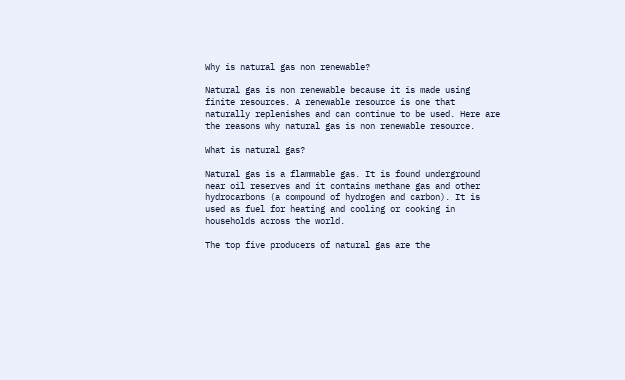Why is natural gas non renewable?

Natural gas is non renewable because it is made using finite resources. A renewable resource is one that naturally replenishes and can continue to be used. Here are the reasons why natural gas is non renewable resource.

What is natural gas?

Natural gas is a flammable gas. It is found underground near oil reserves and it contains methane gas and other hydrocarbons (a compound of hydrogen and carbon). It is used as fuel for heating and cooling or cooking in households across the world.

The top five producers of natural gas are the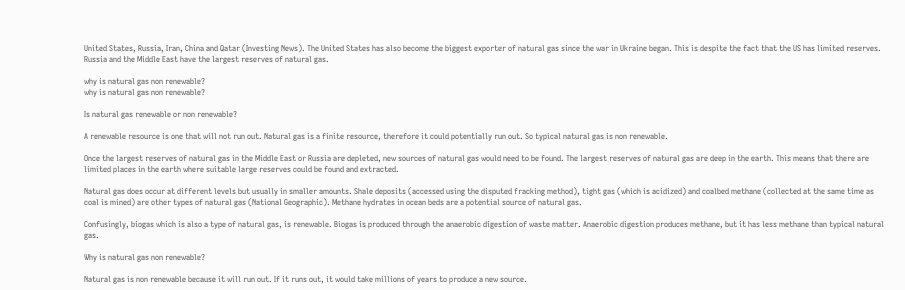United States, Russia, Iran, China and Qatar (Investing News). The United States has also become the biggest exporter of natural gas since the war in Ukraine began. This is despite the fact that the US has limited reserves. Russia and the Middle East have the largest reserves of natural gas.

why is natural gas non renewable?
why is natural gas non renewable?

Is natural gas renewable or non renewable?

A renewable resource is one that will not run out. Natural gas is a finite resource, therefore it could potentially run out. So typical natural gas is non renewable.

Once the largest reserves of natural gas in the Middle East or Russia are depleted, new sources of natural gas would need to be found. The largest reserves of natural gas are deep in the earth. This means that there are limited places in the earth where suitable large reserves could be found and extracted.

Natural gas does occur at different levels but usually in smaller amounts. Shale deposits (accessed using the disputed fracking method), tight gas (which is acidized) and coalbed methane (collected at the same time as coal is mined) are other types of natural gas (National Geographic). Methane hydrates in ocean beds are a potential source of natural gas.

Confusingly, biogas which is also a type of natural gas, is renewable. Biogas is produced through the anaerobic digestion of waste matter. Anaerobic digestion produces methane, but it has less methane than typical natural gas.

Why is natural gas non renewable?

Natural gas is non renewable because it will run out. If it runs out, it would take millions of years to produce a new source.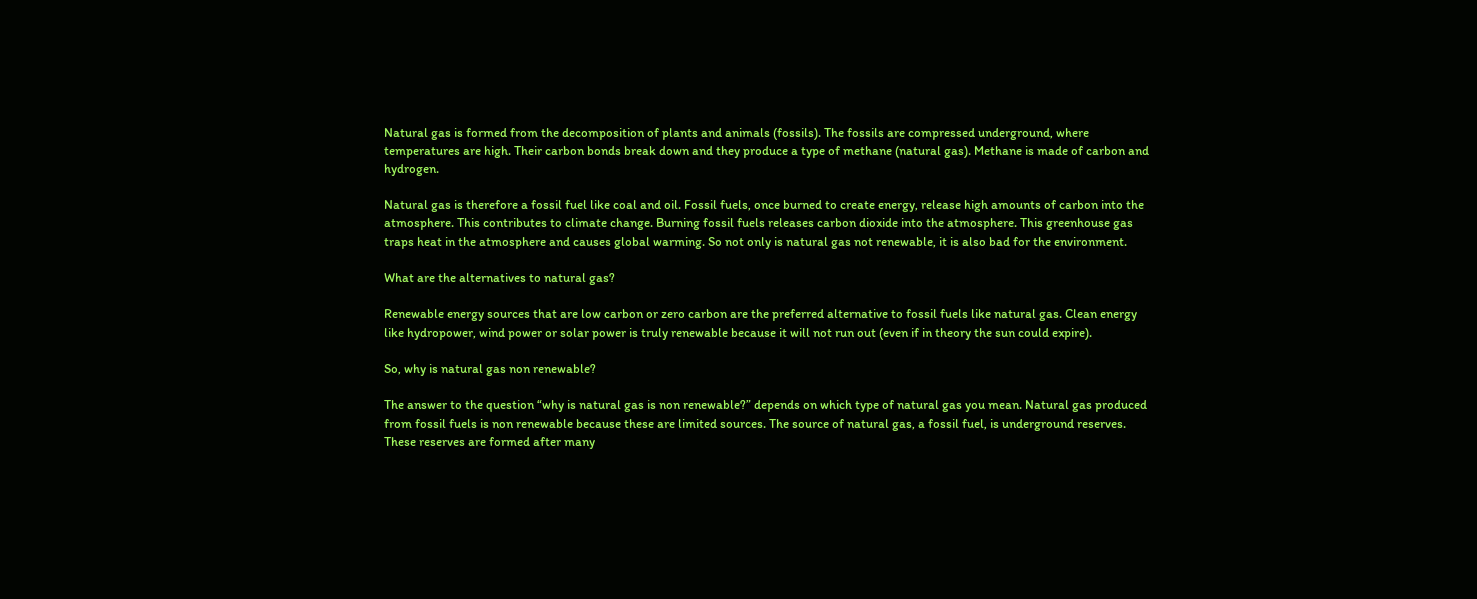Natural gas is formed from the decomposition of plants and animals (fossils). The fossils are compressed underground, where temperatures are high. Their carbon bonds break down and they produce a type of methane (natural gas). Methane is made of carbon and hydrogen.

Natural gas is therefore a fossil fuel like coal and oil. Fossil fuels, once burned to create energy, release high amounts of carbon into the atmosphere. This contributes to climate change. Burning fossil fuels releases carbon dioxide into the atmosphere. This greenhouse gas traps heat in the atmosphere and causes global warming. So not only is natural gas not renewable, it is also bad for the environment.

What are the alternatives to natural gas?

Renewable energy sources that are low carbon or zero carbon are the preferred alternative to fossil fuels like natural gas. Clean energy like hydropower, wind power or solar power is truly renewable because it will not run out (even if in theory the sun could expire).

So, why is natural gas non renewable?

The answer to the question “why is natural gas is non renewable?” depends on which type of natural gas you mean. Natural gas produced from fossil fuels is non renewable because these are limited sources. The source of natural gas, a fossil fuel, is underground reserves. These reserves are formed after many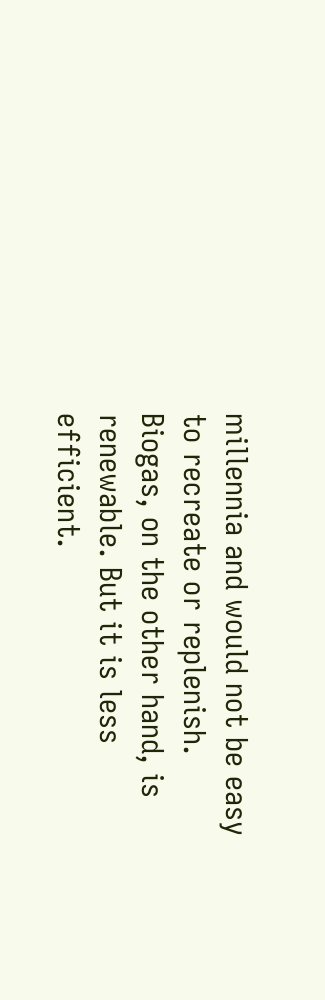millennia and would not be easy to recreate or replenish. Biogas, on the other hand, is renewable. But it is less efficient.